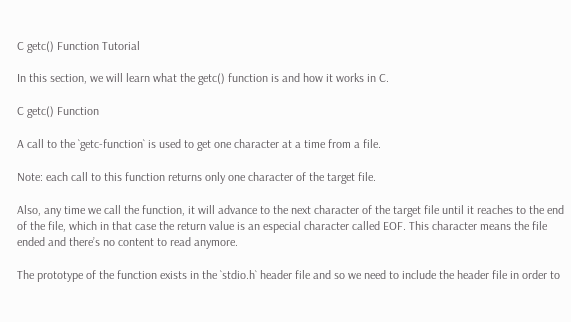C getc() Function Tutorial

In this section, we will learn what the getc() function is and how it works in C.

C getc() Function

A call to the `getc-function` is used to get one character at a time from a file.

Note: each call to this function returns only one character of the target file.

Also, any time we call the function, it will advance to the next character of the target file until it reaches to the end of the file, which in that case the return value is an especial character called EOF. This character means the file ended and there’s no content to read anymore.

The prototype of the function exists in the `stdio.h` header file and so we need to include the header file in order to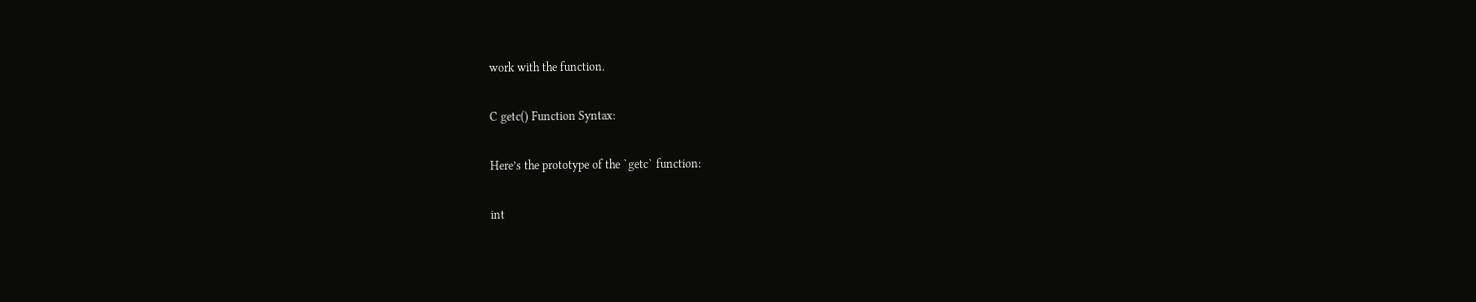work with the function.

C getc() Function Syntax:

Here’s the prototype of the `getc` function:

int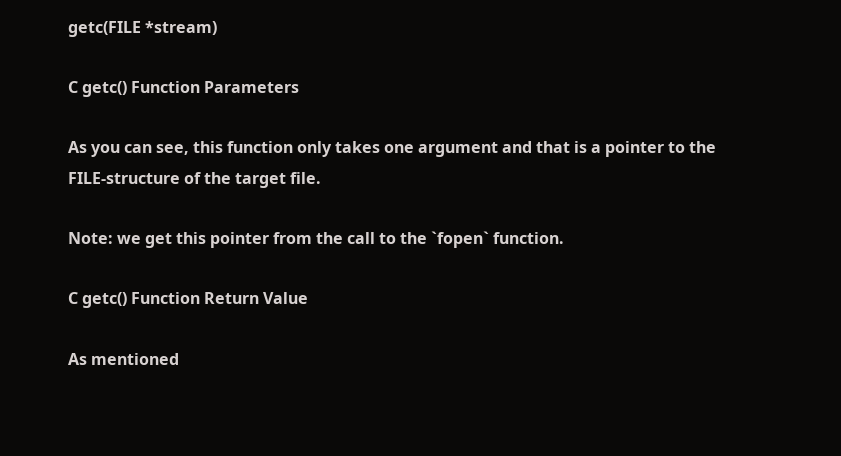getc(FILE *stream)

C getc() Function Parameters

As you can see, this function only takes one argument and that is a pointer to the FILE-structure of the target file.

Note: we get this pointer from the call to the `fopen` function.

C getc() Function Return Value

As mentioned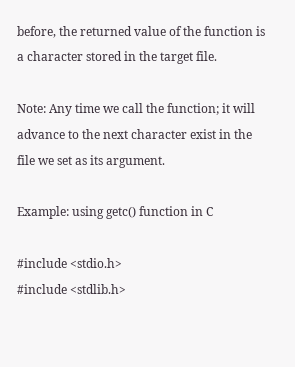before, the returned value of the function is a character stored in the target file.

Note: Any time we call the function; it will advance to the next character exist in the file we set as its argument.

Example: using getc() function in C

#include <stdio.h>
#include <stdlib.h>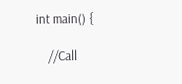int main() {

    //Call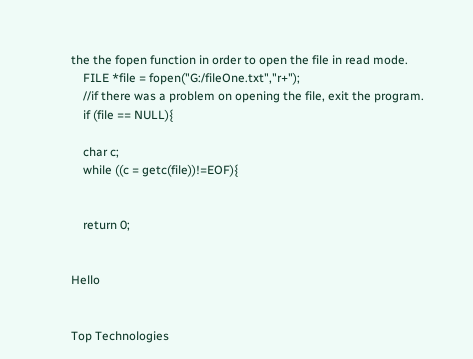the the fopen function in order to open the file in read mode.
    FILE *file = fopen("G:/fileOne.txt","r+");
    //if there was a problem on opening the file, exit the program.
    if (file == NULL){

    char c;
    while ((c = getc(file))!=EOF){


    return 0;


Hello


Top Technologies